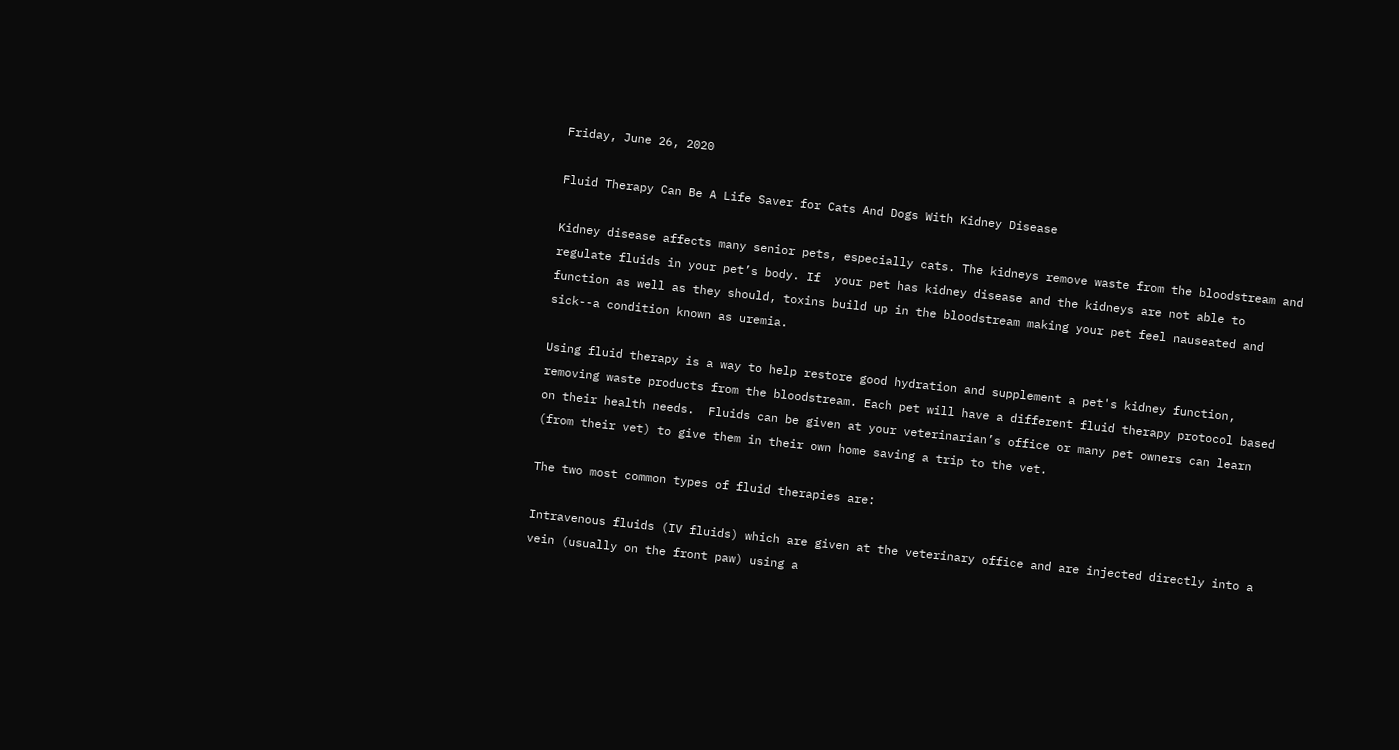Friday, June 26, 2020

Fluid Therapy Can Be A Life Saver for Cats And Dogs With Kidney Disease

Kidney disease affects many senior pets, especially cats. The kidneys remove waste from the bloodstream and regulate fluids in your pet’s body. If  your pet has kidney disease and the kidneys are not able to function as well as they should, toxins build up in the bloodstream making your pet feel nauseated and sick--a condition known as uremia.

Using fluid therapy is a way to help restore good hydration and supplement a pet's kidney function, removing waste products from the bloodstream. Each pet will have a different fluid therapy protocol based on their health needs.  Fluids can be given at your veterinarian’s office or many pet owners can learn (from their vet) to give them in their own home saving a trip to the vet.

The two most common types of fluid therapies are:

Intravenous fluids (IV fluids) which are given at the veterinary office and are injected directly into a vein (usually on the front paw) using a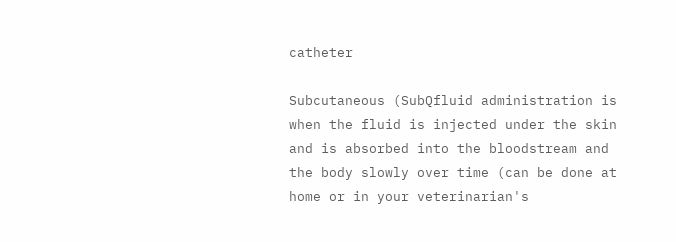catheter

Subcutaneous (SubQfluid administration is when the fluid is injected under the skin and is absorbed into the bloodstream and the body slowly over time (can be done at home or in your veterinarian's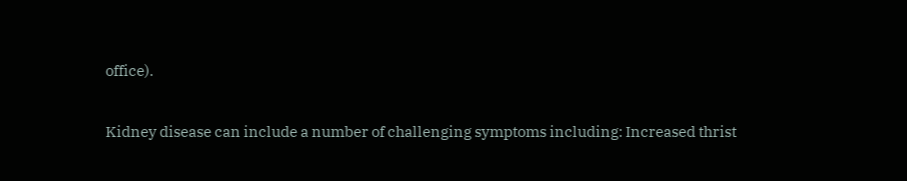office).

Kidney disease can include a number of challenging symptoms including: Increased thrist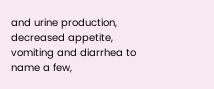and urine production, decreased appetite, vomiting and diarrhea to name a few,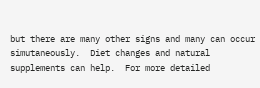but there are many other signs and many can occur simutaneously.  Diet changes and natural supplements can help.  For more detailed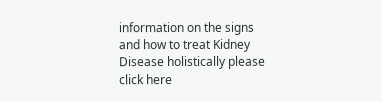information on the signs and how to treat Kidney Disease holistically please  click here